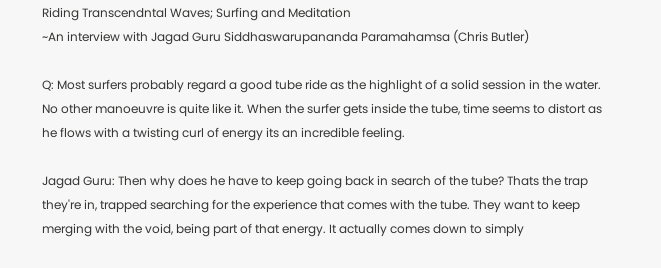Riding Transcendntal Waves; Surfing and Meditation
~An interview with Jagad Guru Siddhaswarupananda Paramahamsa (Chris Butler)

Q: Most surfers probably regard a good tube ride as the highlight of a solid session in the water. No other manoeuvre is quite like it. When the surfer gets inside the tube, time seems to distort as he flows with a twisting curl of energy its an incredible feeling.

Jagad Guru: Then why does he have to keep going back in search of the tube? Thats the trap they're in, trapped searching for the experience that comes with the tube. They want to keep merging with the void, being part of that energy. It actually comes down to simply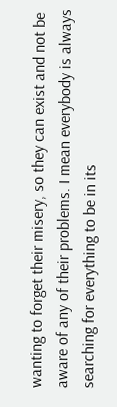wanting to forget their misery, so they can exist and not be aware of any of their problems. I mean everybody is always searching for everything to be in its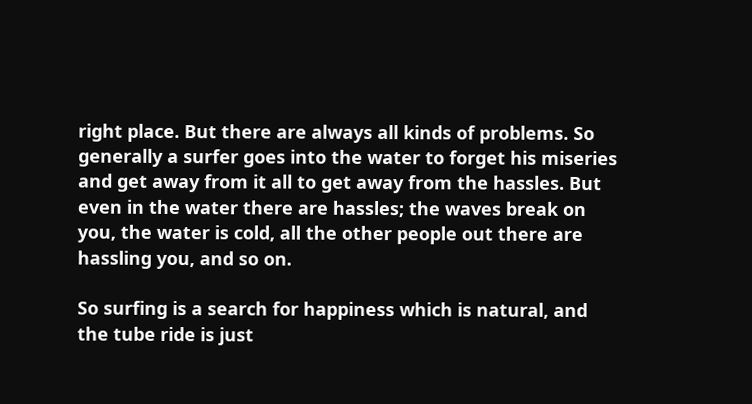right place. But there are always all kinds of problems. So generally a surfer goes into the water to forget his miseries and get away from it all to get away from the hassles. But even in the water there are hassles; the waves break on you, the water is cold, all the other people out there are hassling you, and so on.

So surfing is a search for happiness which is natural, and the tube ride is just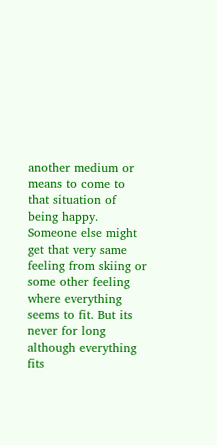another medium or means to come to that situation of being happy. Someone else might get that very same feeling from skiing or some other feeling where everything seems to fit. But its never for long although everything fits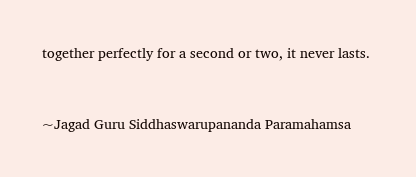together perfectly for a second or two, it never lasts.


~Jagad Guru Siddhaswarupananda Paramahamsa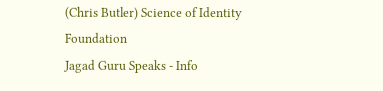(Chris Butler) Science of Identity Foundation
Jagad Guru Speaks - Info